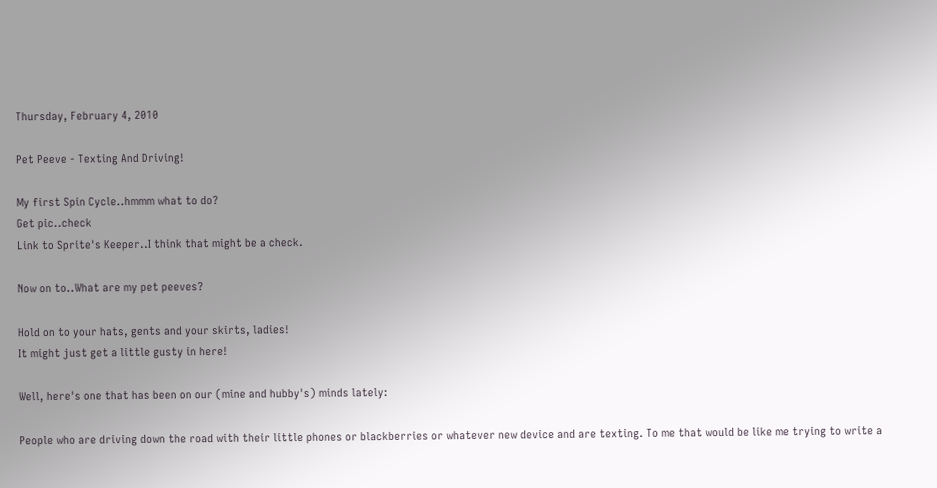Thursday, February 4, 2010

Pet Peeve - Texting And Driving!

My first Spin Cycle..hmmm what to do?
Get pic..check
Link to Sprite's Keeper..I think that might be a check.

Now on to..What are my pet peeves?

Hold on to your hats, gents and your skirts, ladies!
It might just get a little gusty in here!

Well, here's one that has been on our (mine and hubby's) minds lately:

People who are driving down the road with their little phones or blackberries or whatever new device and are texting. To me that would be like me trying to write a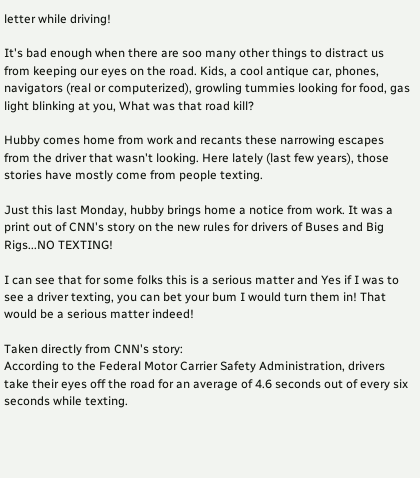letter while driving!

It's bad enough when there are soo many other things to distract us from keeping our eyes on the road. Kids, a cool antique car, phones, navigators (real or computerized), growling tummies looking for food, gas light blinking at you, What was that road kill?

Hubby comes home from work and recants these narrowing escapes from the driver that wasn't looking. Here lately (last few years), those stories have mostly come from people texting.

Just this last Monday, hubby brings home a notice from work. It was a print out of CNN's story on the new rules for drivers of Buses and Big Rigs...NO TEXTING!

I can see that for some folks this is a serious matter and Yes if I was to see a driver texting, you can bet your bum I would turn them in! That would be a serious matter indeed!

Taken directly from CNN's story:
According to the Federal Motor Carrier Safety Administration, drivers take their eyes off the road for an average of 4.6 seconds out of every six seconds while texting.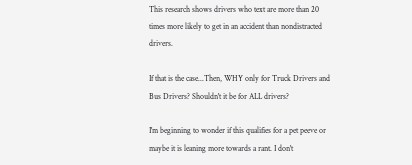This research shows drivers who text are more than 20 times more likely to get in an accident than nondistracted drivers.

If that is the case...Then, WHY only for Truck Drivers and Bus Drivers? Shouldn't it be for ALL drivers?

I'm beginning to wonder if this qualifies for a pet peeve or maybe it is leaning more towards a rant. I don't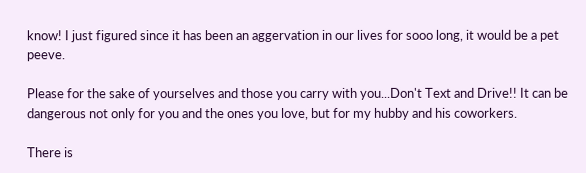know! I just figured since it has been an aggervation in our lives for sooo long, it would be a pet peeve.

Please for the sake of yourselves and those you carry with you...Don't Text and Drive!! It can be dangerous not only for you and the ones you love, but for my hubby and his coworkers.

There is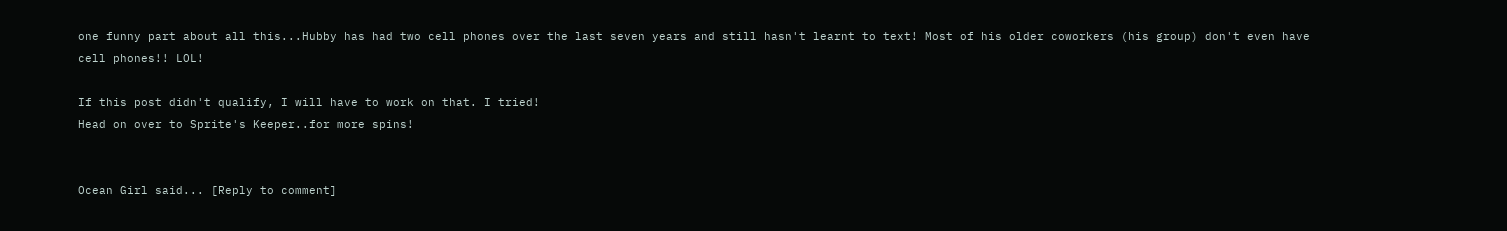one funny part about all this...Hubby has had two cell phones over the last seven years and still hasn't learnt to text! Most of his older coworkers (his group) don't even have cell phones!! LOL!

If this post didn't qualify, I will have to work on that. I tried!
Head on over to Sprite's Keeper..for more spins!


Ocean Girl said... [Reply to comment]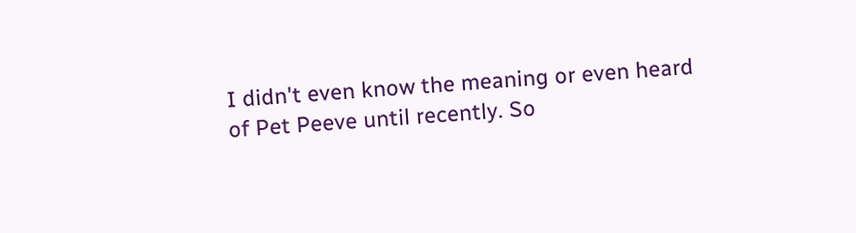I didn't even know the meaning or even heard of Pet Peeve until recently. So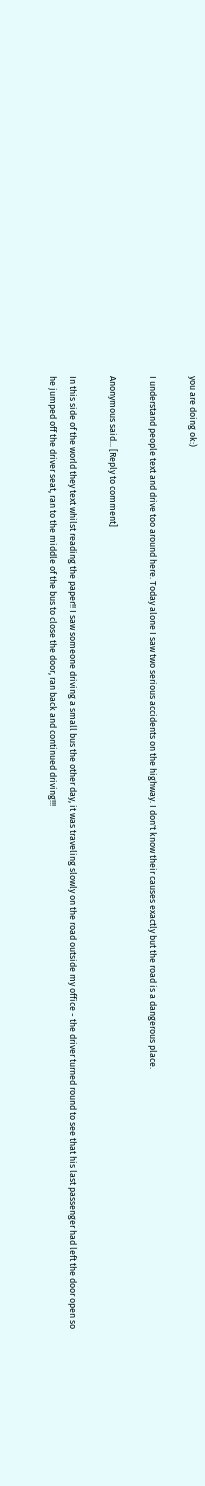you are doing ok:)

I understand people text and drive too around here. Today alone I saw two serious accidents on the highway. I don't know their causes exactly but the road is a dangerous place.

Anonymous said... [Reply to comment]

In this side of the world they text whilst reading the paper!! I saw someone driving a small bus the other day, it was traveling slowly on the road outside my office - the driver turned round to see that his last passenger had left the door open so he jumped off the driver seat, ran to the middle of the bus to close the door, ran back and continued driving!!!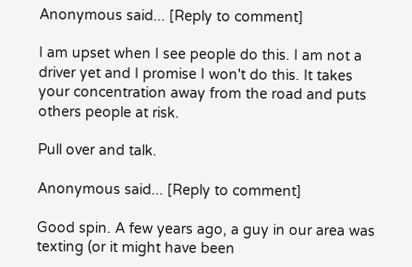Anonymous said... [Reply to comment]

I am upset when I see people do this. I am not a driver yet and I promise I won't do this. It takes your concentration away from the road and puts others people at risk.

Pull over and talk.

Anonymous said... [Reply to comment]

Good spin. A few years ago, a guy in our area was texting (or it might have been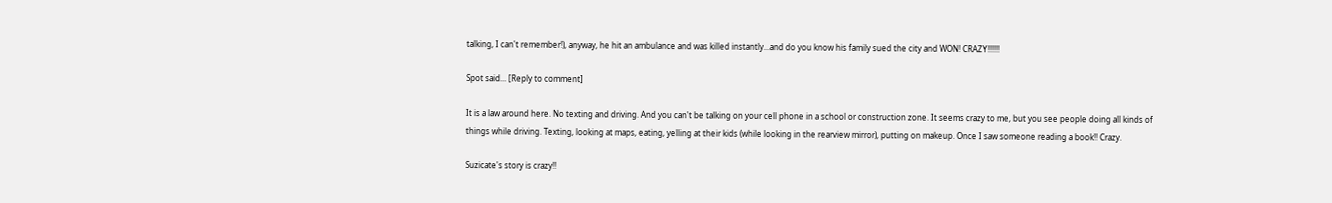talking, I can't remember!), anyway, he hit an ambulance and was killed instantly...and do you know his family sued the city and WON! CRAZY!!!!!!

Spot said... [Reply to comment]

It is a law around here. No texting and driving. And you can't be talking on your cell phone in a school or construction zone. It seems crazy to me, but you see people doing all kinds of things while driving. Texting, looking at maps, eating, yelling at their kids (while looking in the rearview mirror), putting on makeup. Once I saw someone reading a book!! Crazy.

Suzicate's story is crazy!!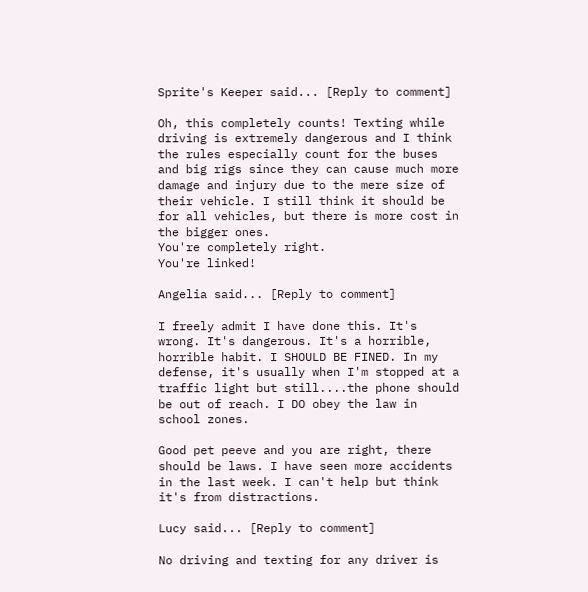Sprite's Keeper said... [Reply to comment]

Oh, this completely counts! Texting while driving is extremely dangerous and I think the rules especially count for the buses and big rigs since they can cause much more damage and injury due to the mere size of their vehicle. I still think it should be for all vehicles, but there is more cost in the bigger ones.
You're completely right.
You're linked!

Angelia said... [Reply to comment]

I freely admit I have done this. It's wrong. It's dangerous. It's a horrible, horrible habit. I SHOULD BE FINED. In my defense, it's usually when I'm stopped at a traffic light but still....the phone should be out of reach. I DO obey the law in school zones.

Good pet peeve and you are right, there should be laws. I have seen more accidents in the last week. I can't help but think it's from distractions.

Lucy said... [Reply to comment]

No driving and texting for any driver is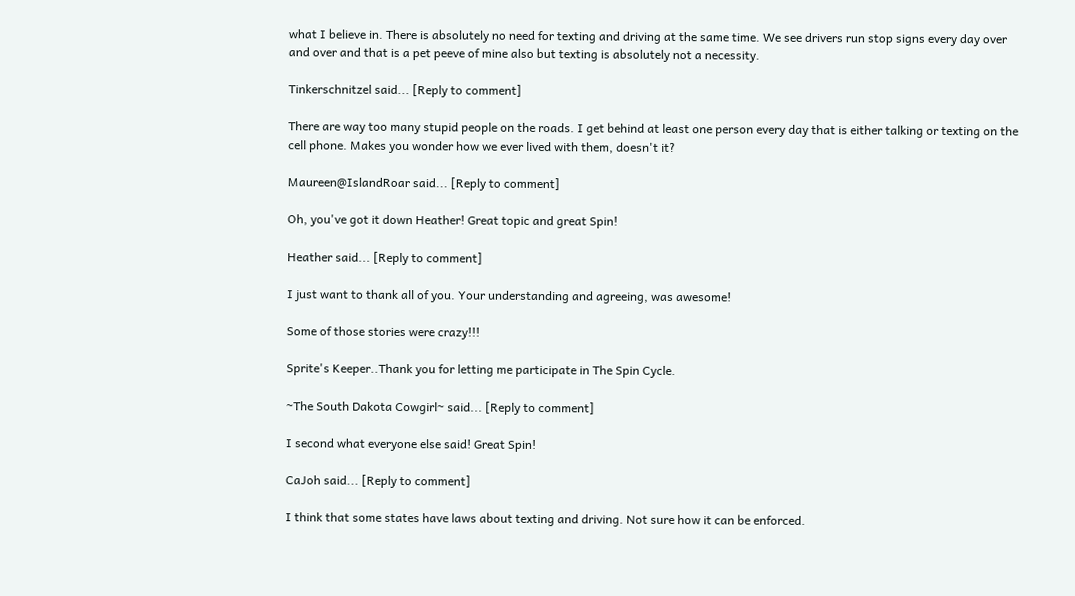what I believe in. There is absolutely no need for texting and driving at the same time. We see drivers run stop signs every day over and over and that is a pet peeve of mine also but texting is absolutely not a necessity.

Tinkerschnitzel said... [Reply to comment]

There are way too many stupid people on the roads. I get behind at least one person every day that is either talking or texting on the cell phone. Makes you wonder how we ever lived with them, doesn't it?

Maureen@IslandRoar said... [Reply to comment]

Oh, you've got it down Heather! Great topic and great Spin!

Heather said... [Reply to comment]

I just want to thank all of you. Your understanding and agreeing, was awesome!

Some of those stories were crazy!!!

Sprite's Keeper..Thank you for letting me participate in The Spin Cycle.

~The South Dakota Cowgirl~ said... [Reply to comment]

I second what everyone else said! Great Spin!

CaJoh said... [Reply to comment]

I think that some states have laws about texting and driving. Not sure how it can be enforced.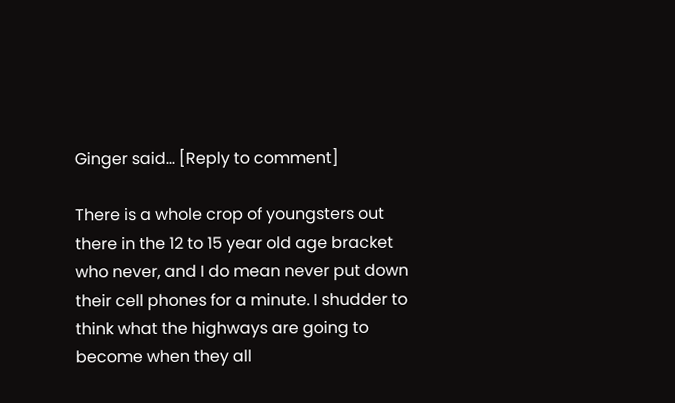Ginger said... [Reply to comment]

There is a whole crop of youngsters out there in the 12 to 15 year old age bracket who never, and I do mean never put down their cell phones for a minute. I shudder to think what the highways are going to become when they all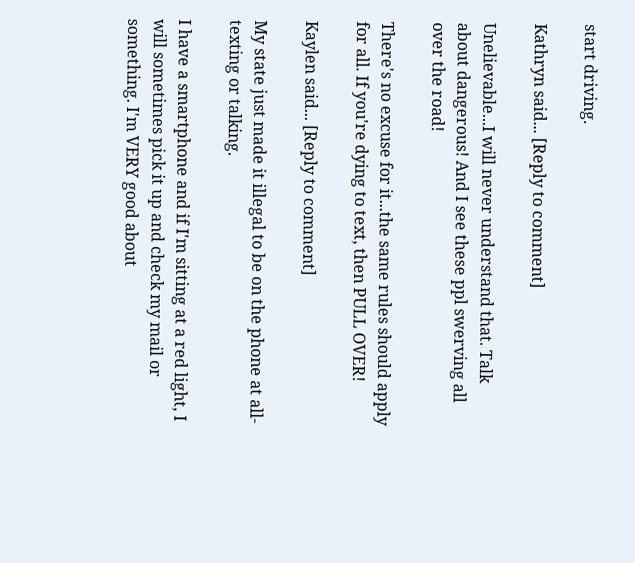start driving.

Kathryn said... [Reply to comment]

Unelievable...I will never understand that. Talk about dangerous! And I see these ppl swerving all over the road!

There's no excuse for it...the same rules should apply for all. If you're dying to text, then PULL OVER!

Kaylen said... [Reply to comment]

My state just made it illegal to be on the phone at all-texting or talking.

I have a smartphone and if I'm sitting at a red light, I will sometimes pick it up and check my mail or something. I'm VERY good about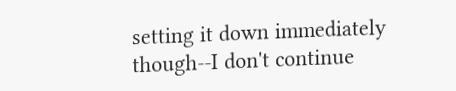setting it down immediately though--I don't continue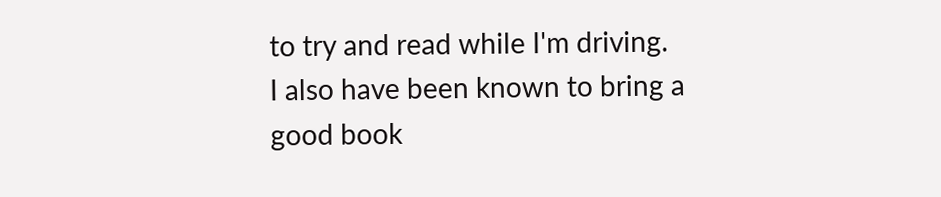to try and read while I'm driving.
I also have been known to bring a good book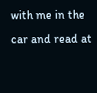with me in the car and read at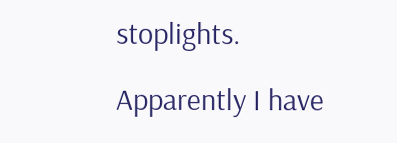stoplights.

Apparently I have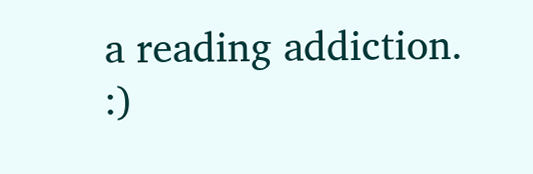a reading addiction. :)